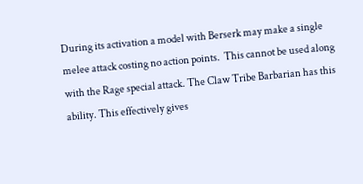During its activation a model with Berserk may make a single melee attack costing no action points.  This cannot be used along with the Rage special attack. The Claw Tribe Barbarian has this ability. This effectively gives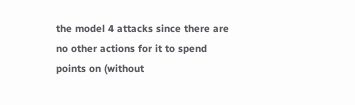the model 4 attacks since there are no other actions for it to spend points on (without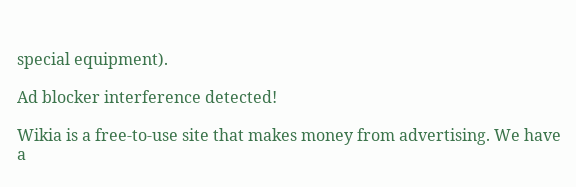special equipment).

Ad blocker interference detected!

Wikia is a free-to-use site that makes money from advertising. We have a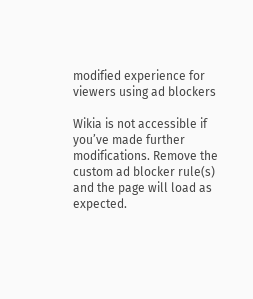modified experience for viewers using ad blockers

Wikia is not accessible if you’ve made further modifications. Remove the custom ad blocker rule(s) and the page will load as expected.